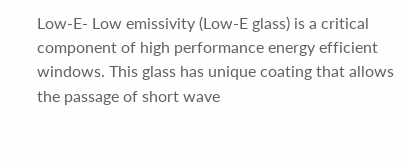Low-E- Low emissivity (Low-E glass) is a critical component of high performance energy efficient windows. This glass has unique coating that allows the passage of short wave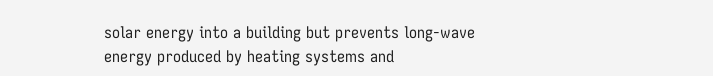solar energy into a building but prevents long-wave energy produced by heating systems and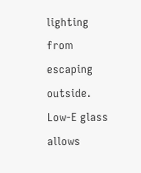lighting from escaping outside. Low-E glass allows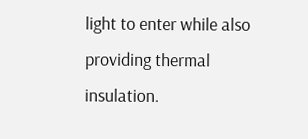light to enter while also providing thermal insulation.